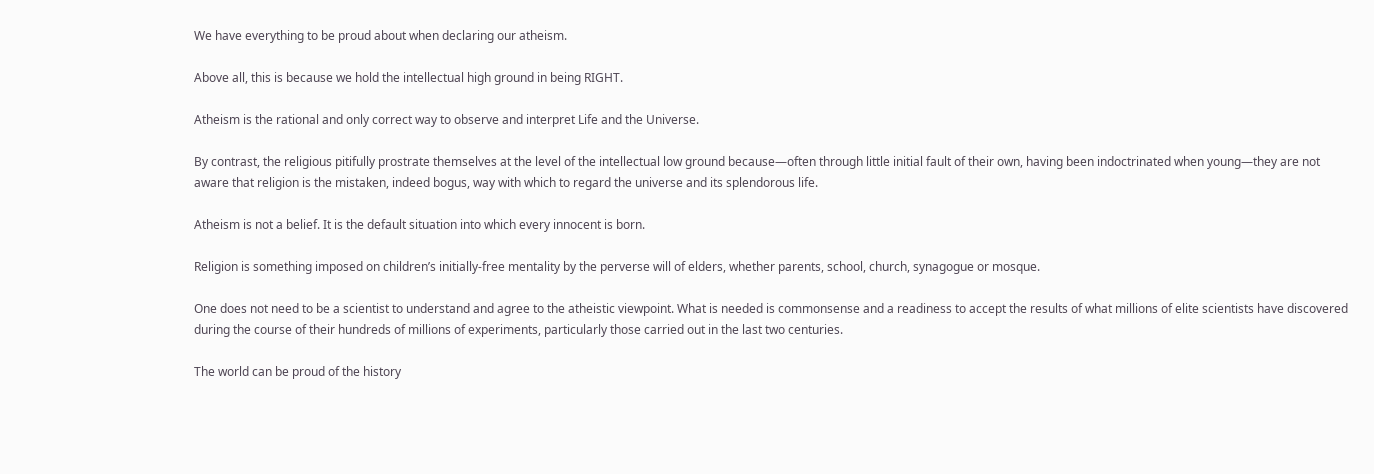We have everything to be proud about when declaring our atheism.

Above all, this is because we hold the intellectual high ground in being RIGHT.

Atheism is the rational and only correct way to observe and interpret Life and the Universe.

By contrast, the religious pitifully prostrate themselves at the level of the intellectual low ground because—often through little initial fault of their own, having been indoctrinated when young—they are not aware that religion is the mistaken, indeed bogus, way with which to regard the universe and its splendorous life.

Atheism is not a belief. It is the default situation into which every innocent is born.

Religion is something imposed on children’s initially-free mentality by the perverse will of elders, whether parents, school, church, synagogue or mosque.

One does not need to be a scientist to understand and agree to the atheistic viewpoint. What is needed is commonsense and a readiness to accept the results of what millions of elite scientists have discovered during the course of their hundreds of millions of experiments, particularly those carried out in the last two centuries.

The world can be proud of the history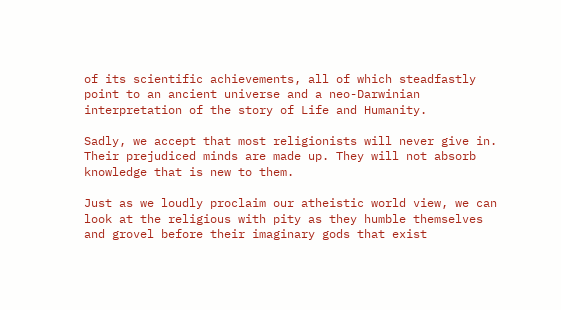of its scientific achievements, all of which steadfastly point to an ancient universe and a neo-Darwinian interpretation of the story of Life and Humanity.

Sadly, we accept that most religionists will never give in. Their prejudiced minds are made up. They will not absorb knowledge that is new to them.

Just as we loudly proclaim our atheistic world view, we can look at the religious with pity as they humble themselves and grovel before their imaginary gods that exist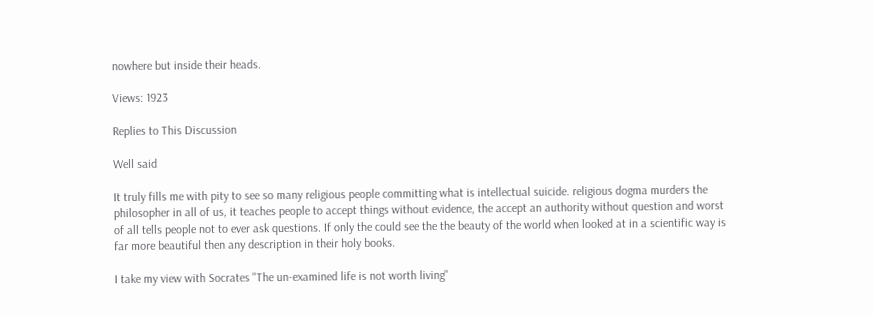nowhere but inside their heads.

Views: 1923

Replies to This Discussion

Well said

It truly fills me with pity to see so many religious people committing what is intellectual suicide. religious dogma murders the philosopher in all of us, it teaches people to accept things without evidence, the accept an authority without question and worst of all tells people not to ever ask questions. If only the could see the the beauty of the world when looked at in a scientific way is far more beautiful then any description in their holy books.

I take my view with Socrates "The un-examined life is not worth living"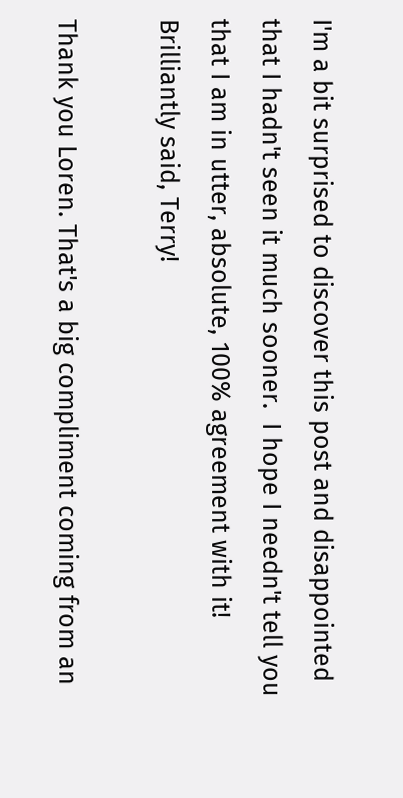I'm a bit surprised to discover this post and disappointed that I hadn't seen it much sooner.  I hope I needn't tell you that I am in utter, absolute, 100% agreement with it!  Brilliantly said, Terry!

Thank you Loren. That's a big compliment coming from an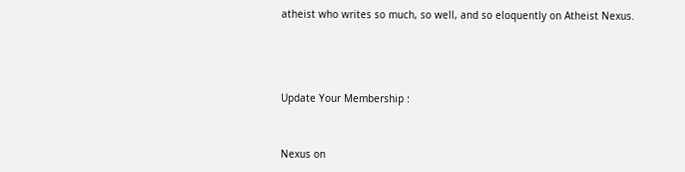atheist who writes so much, so well, and so eloquently on Atheist Nexus.





Update Your Membership :



Nexus on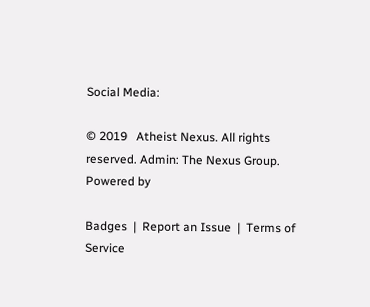Social Media:

© 2019   Atheist Nexus. All rights reserved. Admin: The Nexus Group.   Powered by

Badges  |  Report an Issue  |  Terms of Service